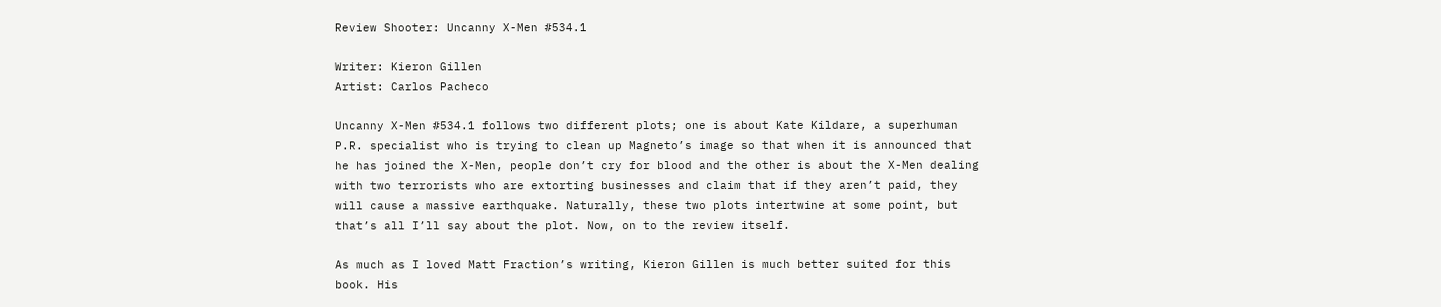Review Shooter: Uncanny X-Men #534.1

Writer: Kieron Gillen
Artist: Carlos Pacheco

Uncanny X-Men #534.1 follows two different plots; one is about Kate Kildare, a superhuman P.R. specialist who is trying to clean up Magneto’s image so that when it is announced that he has joined the X-Men, people don’t cry for blood and the other is about the X-Men dealing with two terrorists who are extorting businesses and claim that if they aren’t paid, they will cause a massive earthquake. Naturally, these two plots intertwine at some point, but that’s all I’ll say about the plot. Now, on to the review itself.

As much as I loved Matt Fraction’s writing, Kieron Gillen is much better suited for this book. His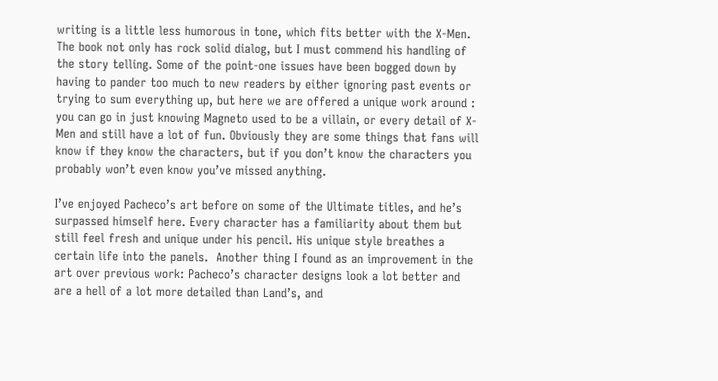writing is a little less humorous in tone, which fits better with the X-Men. The book not only has rock solid dialog, but I must commend his handling of the story telling. Some of the point-one issues have been bogged down by having to pander too much to new readers by either ignoring past events or trying to sum everything up, but here we are offered a unique work around : you can go in just knowing Magneto used to be a villain, or every detail of X-Men and still have a lot of fun. Obviously they are some things that fans will know if they know the characters, but if you don’t know the characters you probably won’t even know you’ve missed anything.

I’ve enjoyed Pacheco’s art before on some of the Ultimate titles, and he’s surpassed himself here. Every character has a familiarity about them but still feel fresh and unique under his pencil. His unique style breathes a certain life into the panels.  Another thing I found as an improvement in the art over previous work: Pacheco’s character designs look a lot better and are a hell of a lot more detailed than Land’s, and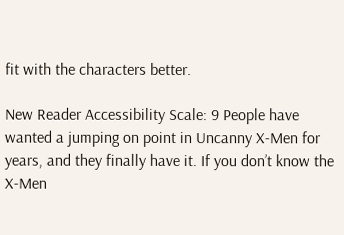fit with the characters better.

New Reader Accessibility Scale: 9 People have wanted a jumping on point in Uncanny X-Men for years, and they finally have it. If you don’t know the X-Men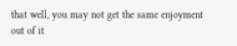that well, you may not get the same enjoyment out of it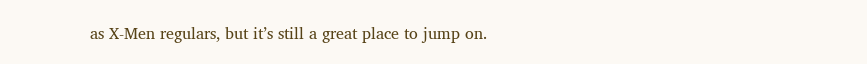as X-Men regulars, but it’s still a great place to jump on.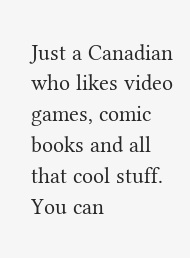Just a Canadian who likes video games, comic books and all that cool stuff. You can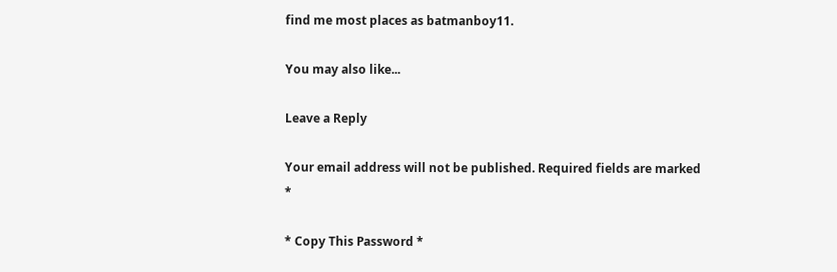find me most places as batmanboy11.

You may also like...

Leave a Reply

Your email address will not be published. Required fields are marked *

* Copy This Password *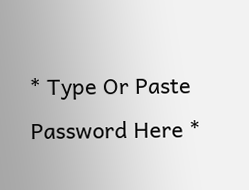* Type Or Paste Password Here *